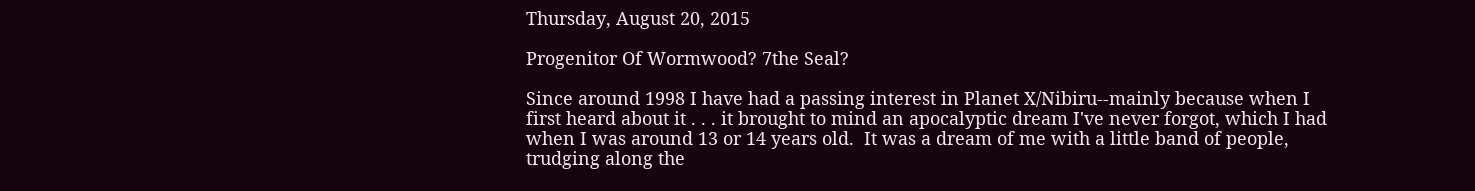Thursday, August 20, 2015

Progenitor Of Wormwood? 7the Seal?

Since around 1998 I have had a passing interest in Planet X/Nibiru--mainly because when I first heard about it . . . it brought to mind an apocalyptic dream I've never forgot, which I had when I was around 13 or 14 years old.  It was a dream of me with a little band of people, trudging along the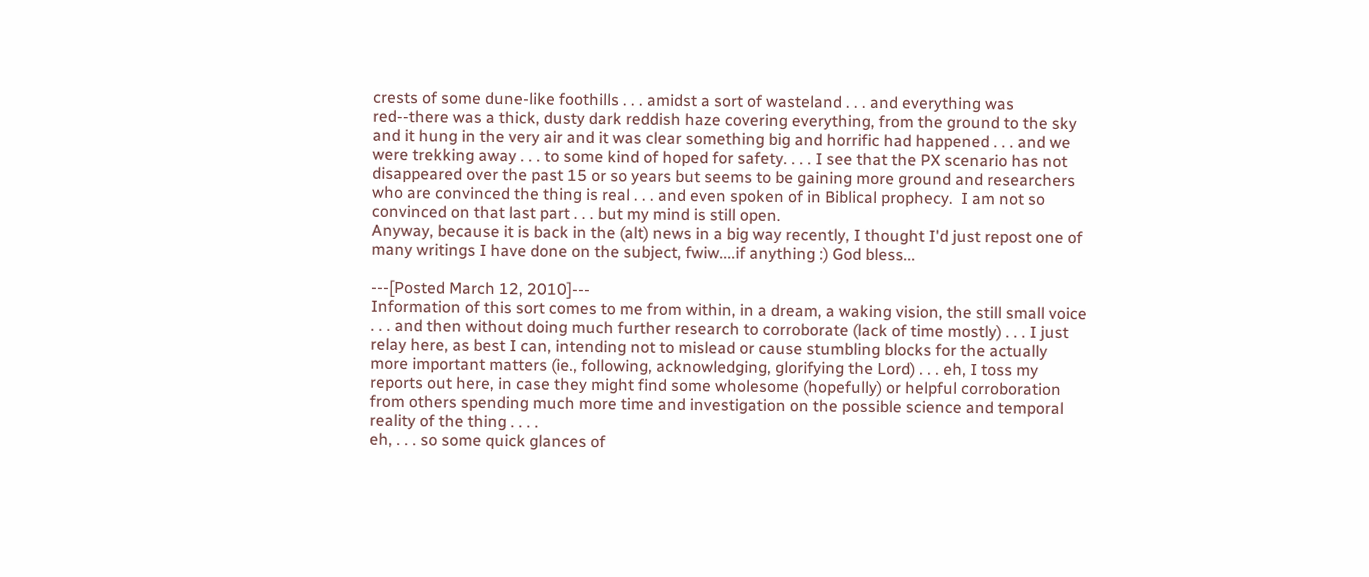crests of some dune-like foothills . . . amidst a sort of wasteland . . . and everything was red--there was a thick, dusty dark reddish haze covering everything, from the ground to the sky and it hung in the very air and it was clear something big and horrific had happened . . . and we were trekking away . . . to some kind of hoped for safety. . . . I see that the PX scenario has not disappeared over the past 15 or so years but seems to be gaining more ground and researchers who are convinced the thing is real . . . and even spoken of in Biblical prophecy.  I am not so convinced on that last part . . . but my mind is still open.
Anyway, because it is back in the (alt) news in a big way recently, I thought I'd just repost one of many writings I have done on the subject, fwiw....if anything :) God bless...

---[Posted March 12, 2010]---
Information of this sort comes to me from within, in a dream, a waking vision, the still small voice . . . and then without doing much further research to corroborate (lack of time mostly) . . . I just relay here, as best I can, intending not to mislead or cause stumbling blocks for the actually more important matters (ie., following, acknowledging, glorifying the Lord) . . . eh, I toss my reports out here, in case they might find some wholesome (hopefully) or helpful corroboration from others spending much more time and investigation on the possible science and temporal reality of the thing . . . .
eh, . . . so some quick glances of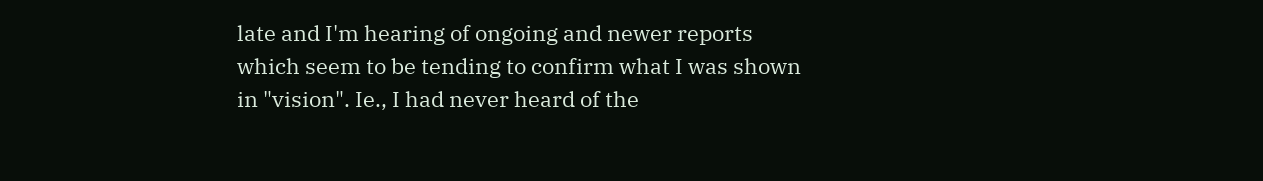late and I'm hearing of ongoing and newer reports which seem to be tending to confirm what I was shown in "vision". Ie., I had never heard of the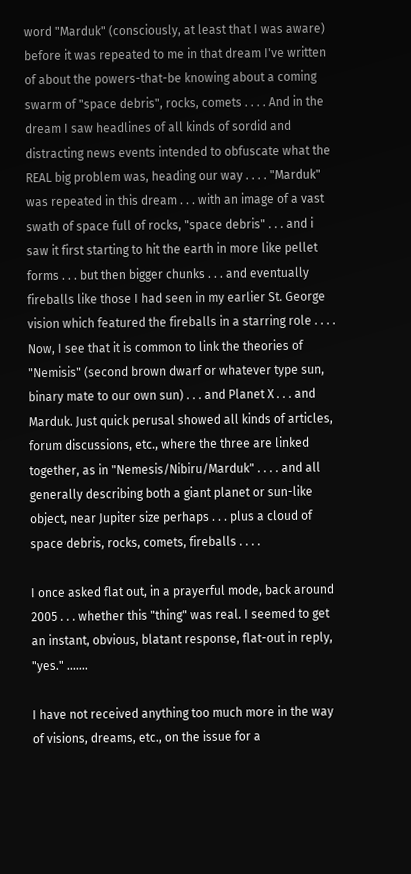word "Marduk" (consciously, at least that I was aware) before it was repeated to me in that dream I've written of about the powers-that-be knowing about a coming swarm of "space debris", rocks, comets . . . . And in the dream I saw headlines of all kinds of sordid and distracting news events intended to obfuscate what the REAL big problem was, heading our way . . . . "Marduk" was repeated in this dream . . . with an image of a vast swath of space full of rocks, "space debris" . . . and i saw it first starting to hit the earth in more like pellet forms . . . but then bigger chunks . . . and eventually fireballs like those I had seen in my earlier St. George vision which featured the fireballs in a starring role . . . .
Now, I see that it is common to link the theories of "Nemisis" (second brown dwarf or whatever type sun, binary mate to our own sun) . . . and Planet X . . . and Marduk. Just quick perusal showed all kinds of articles, forum discussions, etc., where the three are linked together, as in "Nemesis/Nibiru/Marduk" . . . . and all generally describing both a giant planet or sun-like object, near Jupiter size perhaps . . . plus a cloud of space debris, rocks, comets, fireballs . . . .

I once asked flat out, in a prayerful mode, back around 2005 . . . whether this "thing" was real. I seemed to get an instant, obvious, blatant response, flat-out in reply, "yes." .......

I have not received anything too much more in the way of visions, dreams, etc., on the issue for a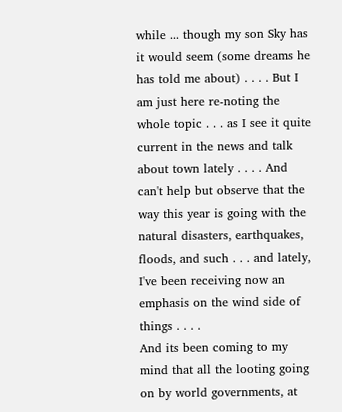while ... though my son Sky has it would seem (some dreams he has told me about) . . . . But I am just here re-noting the whole topic . . . as I see it quite current in the news and talk about town lately . . . . And can't help but observe that the way this year is going with the natural disasters, earthquakes, floods, and such . . . and lately, I've been receiving now an emphasis on the wind side of things . . . .
And its been coming to my mind that all the looting going on by world governments, at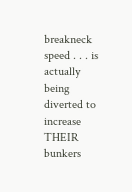breakneck speed . . . is actually being diverted to increase THEIR bunkers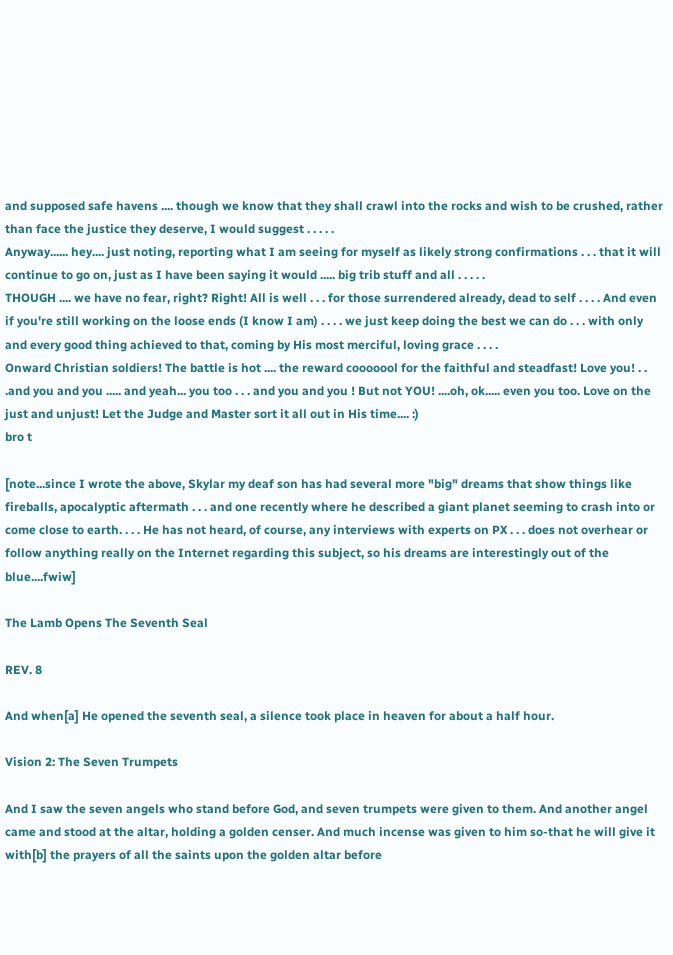and supposed safe havens .... though we know that they shall crawl into the rocks and wish to be crushed, rather than face the justice they deserve, I would suggest . . . . .
Anyway...... hey.... just noting, reporting what I am seeing for myself as likely strong confirmations . . . that it will continue to go on, just as I have been saying it would ..... big trib stuff and all . . . . .
THOUGH .... we have no fear, right? Right! All is well . . . for those surrendered already, dead to self . . . . And even if you're still working on the loose ends (I know I am) . . . . we just keep doing the best we can do . . . with only and every good thing achieved to that, coming by His most merciful, loving grace . . . .
Onward Christian soldiers! The battle is hot .... the reward cooooool for the faithful and steadfast! Love you! . . .and you and you ..... and yeah... you too . . . and you and you ! But not YOU! ....oh, ok..... even you too. Love on the just and unjust! Let the Judge and Master sort it all out in His time.... :)
bro t

[note...since I wrote the above, Skylar my deaf son has had several more "big" dreams that show things like fireballs, apocalyptic aftermath . . . and one recently where he described a giant planet seeming to crash into or come close to earth. . . . He has not heard, of course, any interviews with experts on PX . . . does not overhear or follow anything really on the Internet regarding this subject, so his dreams are interestingly out of the blue....fwiw]

The Lamb Opens The Seventh Seal

REV. 8

And when[a] He opened the seventh seal, a silence took place in heaven for about a half hour.

Vision 2: The Seven Trumpets

And I saw the seven angels who stand before God, and seven trumpets were given to them. And another angel came and stood at the altar, holding a golden censer. And much incense was given to him so-that he will give it with[b] the prayers of all the saints upon the golden altar before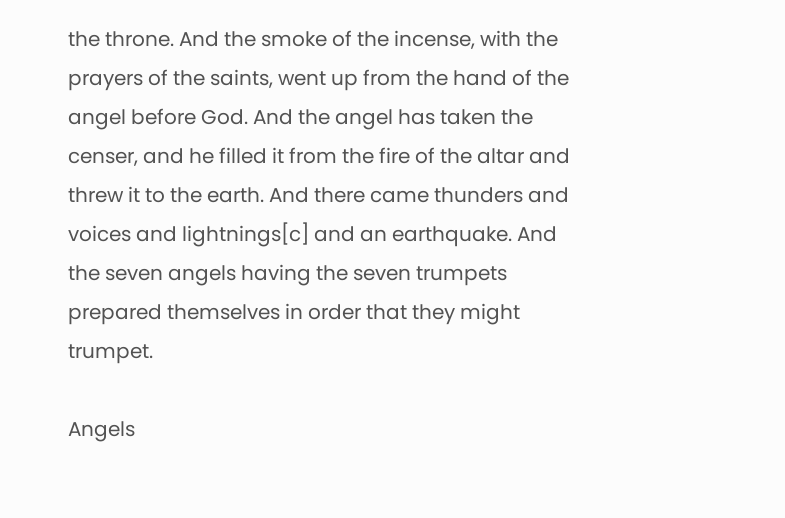the throne. And the smoke of the incense, with the prayers of the saints, went up from the hand of the angel before God. And the angel has taken the censer, and he filled it from the fire of the altar and threw it to the earth. And there came thunders and voices and lightnings[c] and an earthquake. And the seven angels having the seven trumpets prepared themselves in order that they might trumpet.

Angels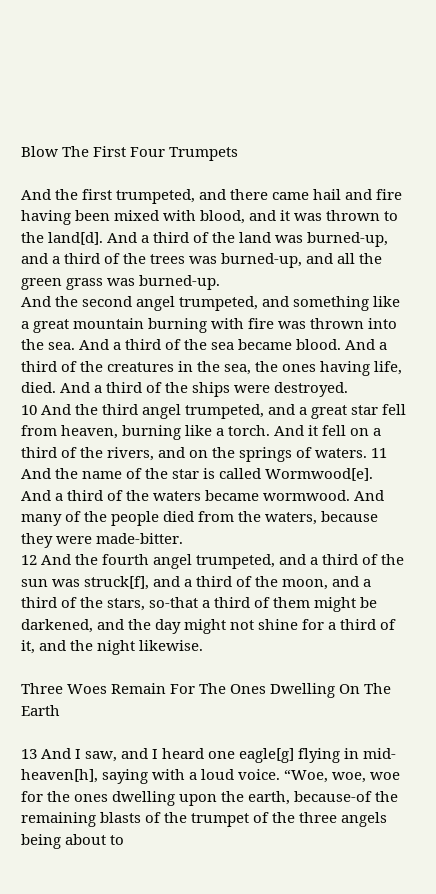Blow The First Four Trumpets

And the first trumpeted, and there came hail and fire having been mixed with blood, and it was thrown to the land[d]. And a third of the land was burned-up, and a third of the trees was burned-up, and all the green grass was burned-up.
And the second angel trumpeted, and something like a great mountain burning with fire was thrown into the sea. And a third of the sea became blood. And a third of the creatures in the sea, the ones having life, died. And a third of the ships were destroyed.
10 And the third angel trumpeted, and a great star fell from heaven, burning like a torch. And it fell on a third of the rivers, and on the springs of waters. 11 And the name of the star is called Wormwood[e]. And a third of the waters became wormwood. And many of the people died from the waters, because they were made-bitter.
12 And the fourth angel trumpeted, and a third of the sun was struck[f], and a third of the moon, and a third of the stars, so-that a third of them might be darkened, and the day might not shine for a third of it, and the night likewise.

Three Woes Remain For The Ones Dwelling On The Earth

13 And I saw, and I heard one eagle[g] flying in mid-heaven[h], saying with a loud voice. “Woe, woe, woe for the ones dwelling upon the earth, because-of the remaining blasts of the trumpet of the three angels being about to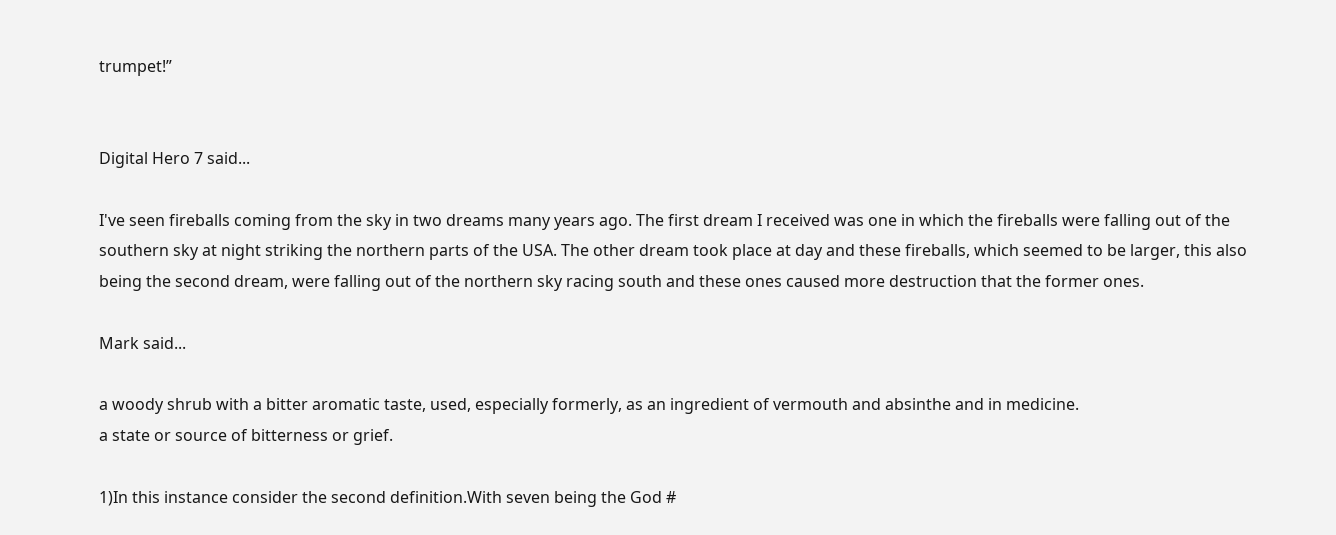trumpet!”


Digital Hero 7 said...

I've seen fireballs coming from the sky in two dreams many years ago. The first dream I received was one in which the fireballs were falling out of the southern sky at night striking the northern parts of the USA. The other dream took place at day and these fireballs, which seemed to be larger, this also being the second dream, were falling out of the northern sky racing south and these ones caused more destruction that the former ones.

Mark said...

a woody shrub with a bitter aromatic taste, used, especially formerly, as an ingredient of vermouth and absinthe and in medicine.
a state or source of bitterness or grief.

1)In this instance consider the second definition.With seven being the God #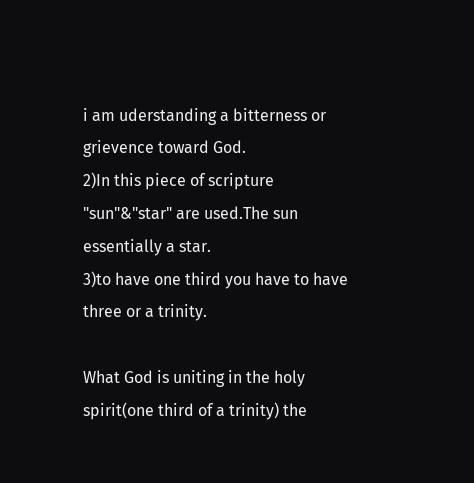i am uderstanding a bitterness or grievence toward God.
2)In this piece of scripture "sun"&"star" are used.The sun essentially a star.
3)to have one third you have to have three or a trinity.

What God is uniting in the holy spirit(one third of a trinity) the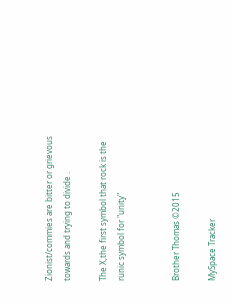Zionist/commies are bitter or grievous towards and trying to divide .

The X,the first symbol that rock is the runic symbol for "unity"


Brother Thomas ©2015

MySpace Tracker